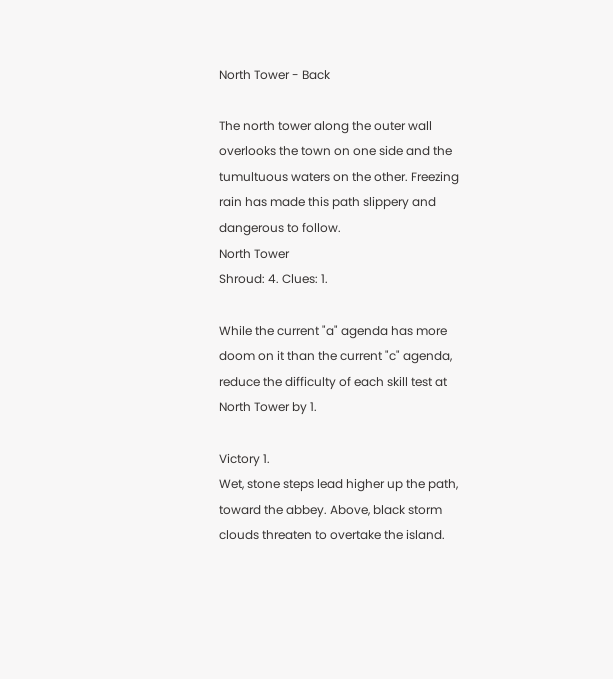North Tower - Back

The north tower along the outer wall overlooks the town on one side and the tumultuous waters on the other. Freezing rain has made this path slippery and dangerous to follow.
North Tower
Shroud: 4. Clues: 1.

While the current "a" agenda has more doom on it than the current "c" agenda, reduce the difficulty of each skill test at North Tower by 1.

Victory 1.
Wet, stone steps lead higher up the path, toward the abbey. Above, black storm clouds threaten to overtake the island.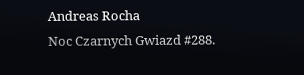Andreas Rocha
Noc Czarnych Gwiazd #288.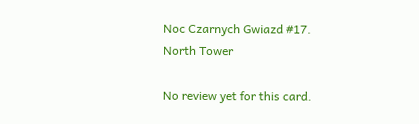Noc Czarnych Gwiazd #17.
North Tower

No review yet for this card.